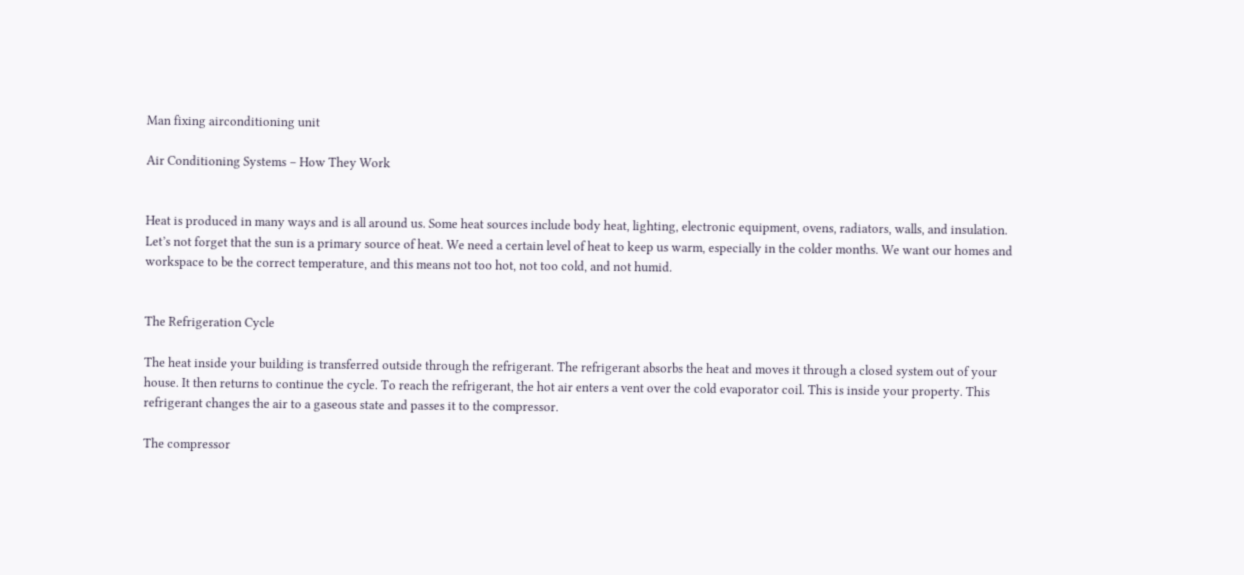Man fixing airconditioning unit

Air Conditioning Systems – How They Work


Heat is produced in many ways and is all around us. Some heat sources include body heat, lighting, electronic equipment, ovens, radiators, walls, and insulation. Let’s not forget that the sun is a primary source of heat. We need a certain level of heat to keep us warm, especially in the colder months. We want our homes and workspace to be the correct temperature, and this means not too hot, not too cold, and not humid.


The Refrigeration Cycle

The heat inside your building is transferred outside through the refrigerant. The refrigerant absorbs the heat and moves it through a closed system out of your house. It then returns to continue the cycle. To reach the refrigerant, the hot air enters a vent over the cold evaporator coil. This is inside your property. This refrigerant changes the air to a gaseous state and passes it to the compressor.

The compressor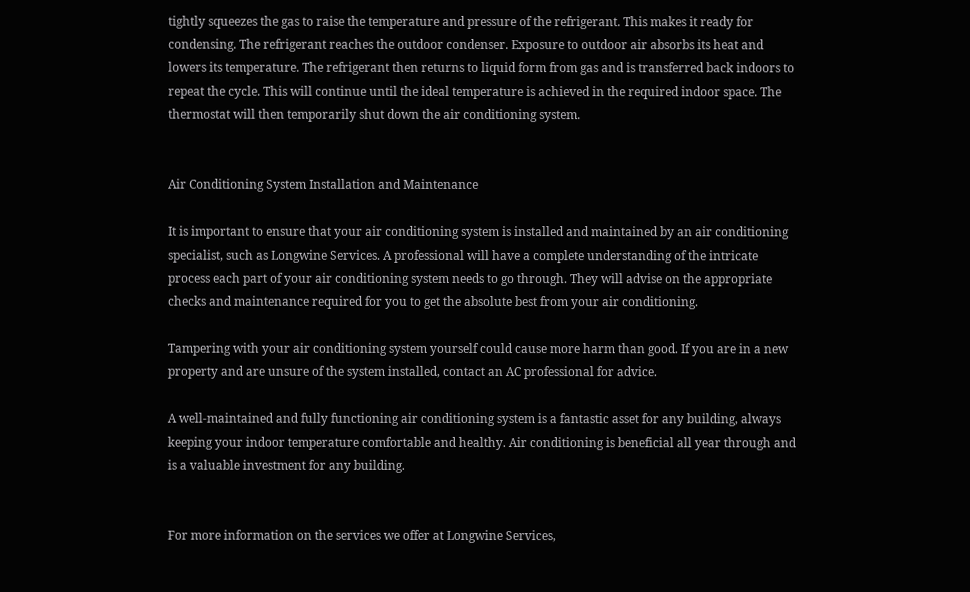tightly squeezes the gas to raise the temperature and pressure of the refrigerant. This makes it ready for condensing. The refrigerant reaches the outdoor condenser. Exposure to outdoor air absorbs its heat and lowers its temperature. The refrigerant then returns to liquid form from gas and is transferred back indoors to repeat the cycle. This will continue until the ideal temperature is achieved in the required indoor space. The thermostat will then temporarily shut down the air conditioning system.


Air Conditioning System Installation and Maintenance

It is important to ensure that your air conditioning system is installed and maintained by an air conditioning specialist, such as Longwine Services. A professional will have a complete understanding of the intricate process each part of your air conditioning system needs to go through. They will advise on the appropriate checks and maintenance required for you to get the absolute best from your air conditioning.

Tampering with your air conditioning system yourself could cause more harm than good. If you are in a new property and are unsure of the system installed, contact an AC professional for advice.

A well-maintained and fully functioning air conditioning system is a fantastic asset for any building, always keeping your indoor temperature comfortable and healthy. Air conditioning is beneficial all year through and is a valuable investment for any building.


For more information on the services we offer at Longwine Services,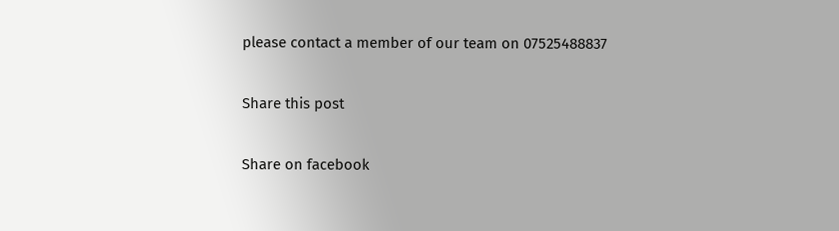please contact a member of our team on 07525488837

Share this post

Share on facebook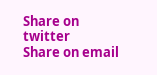Share on twitter
Share on email